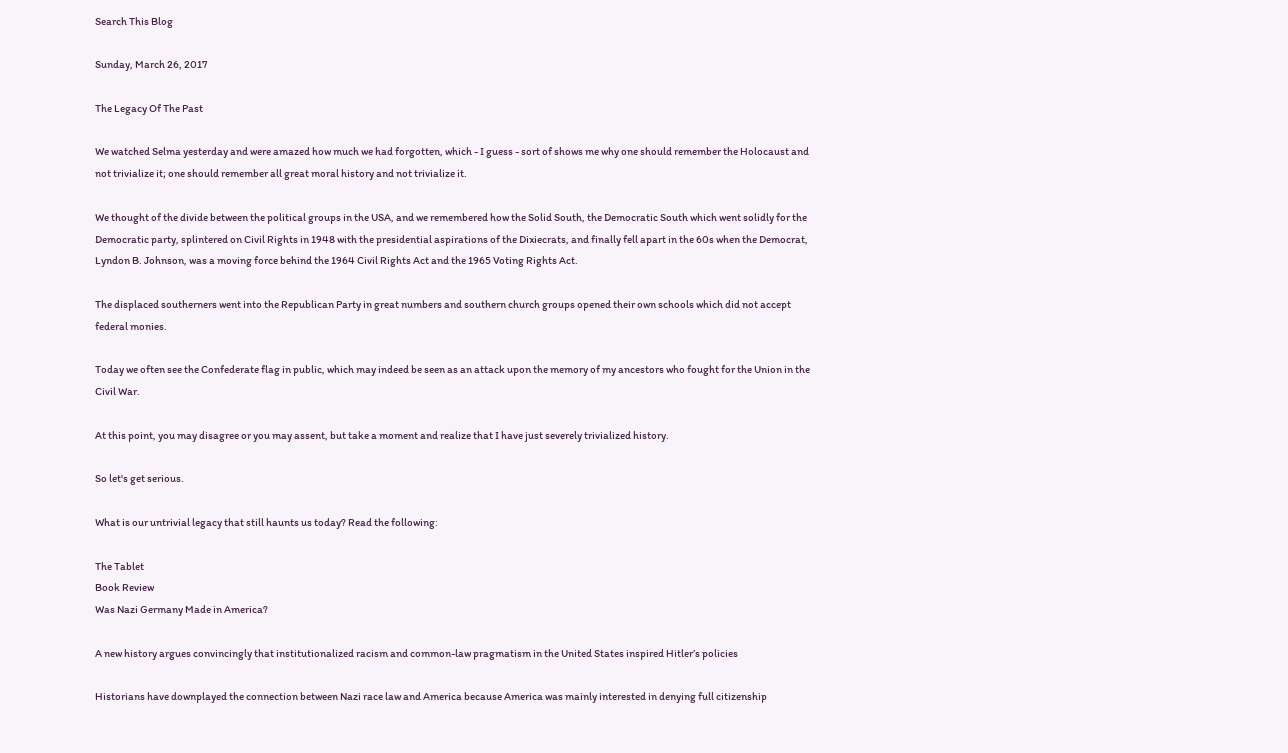Search This Blog

Sunday, March 26, 2017

The Legacy Of The Past

We watched Selma yesterday and were amazed how much we had forgotten, which - I guess - sort of shows me why one should remember the Holocaust and not trivialize it; one should remember all great moral history and not trivialize it.

We thought of the divide between the political groups in the USA, and we remembered how the Solid South, the Democratic South which went solidly for the Democratic party, splintered on Civil Rights in 1948 with the presidential aspirations of the Dixiecrats, and finally fell apart in the 60s when the Democrat, Lyndon B. Johnson, was a moving force behind the 1964 Civil Rights Act and the 1965 Voting Rights Act.

The displaced southerners went into the Republican Party in great numbers and southern church groups opened their own schools which did not accept federal monies.

Today we often see the Confederate flag in public, which may indeed be seen as an attack upon the memory of my ancestors who fought for the Union in the Civil War.

At this point, you may disagree or you may assent, but take a moment and realize that I have just severely trivialized history.

So let's get serious.

What is our untrivial legacy that still haunts us today? Read the following:

The Tablet
Book Review
Was Nazi Germany Made in America?

A new history argues convincingly that institutionalized racism and common-law pragmatism in the United States inspired Hitler’s policies

Historians have downplayed the connection between Nazi race law and America because America was mainly interested in denying full citizenship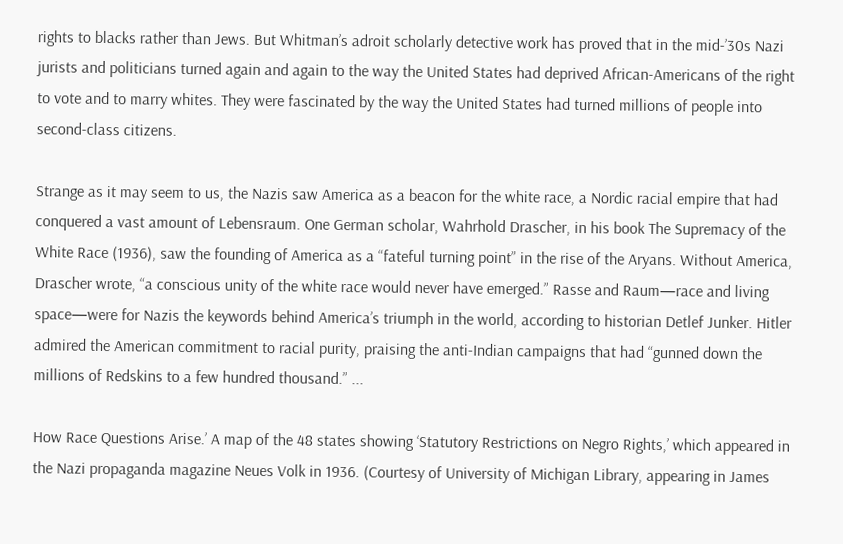rights to blacks rather than Jews. But Whitman’s adroit scholarly detective work has proved that in the mid-’30s Nazi jurists and politicians turned again and again to the way the United States had deprived African-Americans of the right to vote and to marry whites. They were fascinated by the way the United States had turned millions of people into second-class citizens.

Strange as it may seem to us, the Nazis saw America as a beacon for the white race, a Nordic racial empire that had conquered a vast amount of Lebensraum. One German scholar, Wahrhold Drascher, in his book The Supremacy of the White Race (1936), saw the founding of America as a “fateful turning point” in the rise of the Aryans. Without America, Drascher wrote, “a conscious unity of the white race would never have emerged.” Rasse and Raum—race and living space—were for Nazis the keywords behind America’s triumph in the world, according to historian Detlef Junker. Hitler admired the American commitment to racial purity, praising the anti-Indian campaigns that had “gunned down the millions of Redskins to a few hundred thousand.” ...

How Race Questions Arise.’ A map of the 48 states showing ‘Statutory Restrictions on Negro Rights,’ which appeared in the Nazi propaganda magazine Neues Volk in 1936. (Courtesy of University of Michigan Library, appearing in James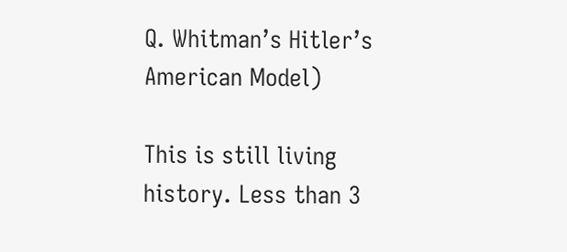Q. Whitman’s Hitler’s American Model)

This is still living history. Less than 3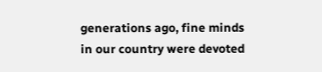generations ago, fine minds in our country were devoted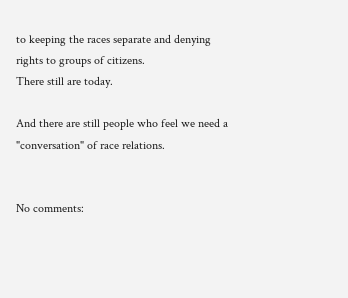to keeping the races separate and denying rights to groups of citizens.
There still are today.

And there are still people who feel we need a "conversation" of race relations.


No comments: